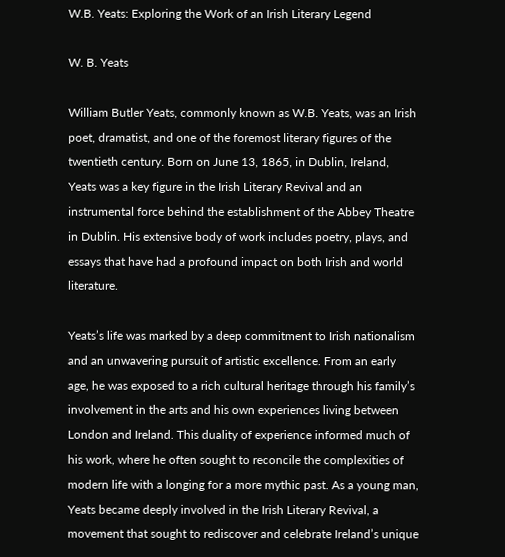W.B. Yeats: Exploring the Work of an Irish Literary Legend

W. B. Yeats

William Butler Yeats, commonly known as W.B. Yeats, was an Irish poet, dramatist, and one of the foremost literary figures of the twentieth century. Born on June 13, 1865, in Dublin, Ireland, Yeats was a key figure in the Irish Literary Revival and an instrumental force behind the establishment of the Abbey Theatre in Dublin. His extensive body of work includes poetry, plays, and essays that have had a profound impact on both Irish and world literature.

Yeats’s life was marked by a deep commitment to Irish nationalism and an unwavering pursuit of artistic excellence. From an early age, he was exposed to a rich cultural heritage through his family’s involvement in the arts and his own experiences living between London and Ireland. This duality of experience informed much of his work, where he often sought to reconcile the complexities of modern life with a longing for a more mythic past. As a young man, Yeats became deeply involved in the Irish Literary Revival, a movement that sought to rediscover and celebrate Ireland’s unique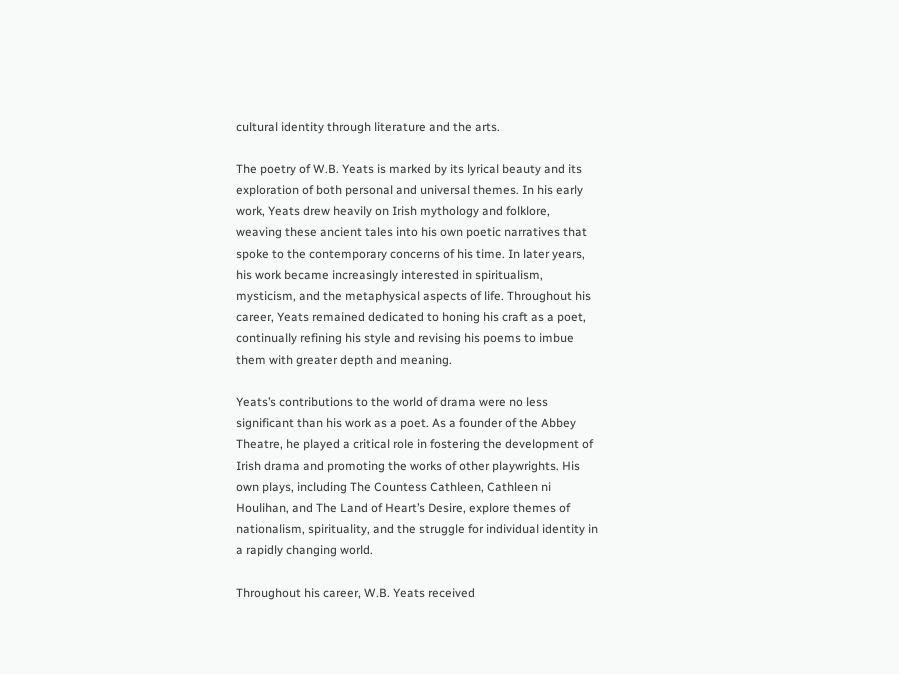cultural identity through literature and the arts.

The poetry of W.B. Yeats is marked by its lyrical beauty and its exploration of both personal and universal themes. In his early work, Yeats drew heavily on Irish mythology and folklore, weaving these ancient tales into his own poetic narratives that spoke to the contemporary concerns of his time. In later years, his work became increasingly interested in spiritualism, mysticism, and the metaphysical aspects of life. Throughout his career, Yeats remained dedicated to honing his craft as a poet, continually refining his style and revising his poems to imbue them with greater depth and meaning.

Yeats’s contributions to the world of drama were no less significant than his work as a poet. As a founder of the Abbey Theatre, he played a critical role in fostering the development of Irish drama and promoting the works of other playwrights. His own plays, including The Countess Cathleen, Cathleen ni Houlihan, and The Land of Heart’s Desire, explore themes of nationalism, spirituality, and the struggle for individual identity in a rapidly changing world.

Throughout his career, W.B. Yeats received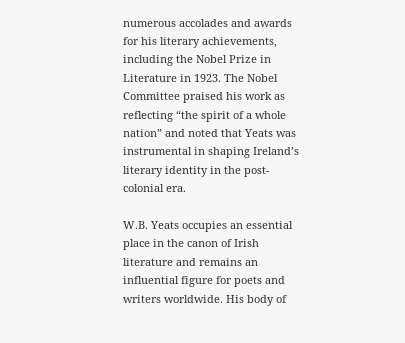numerous accolades and awards for his literary achievements, including the Nobel Prize in Literature in 1923. The Nobel Committee praised his work as reflecting “the spirit of a whole nation” and noted that Yeats was instrumental in shaping Ireland’s literary identity in the post-colonial era.

W.B. Yeats occupies an essential place in the canon of Irish literature and remains an influential figure for poets and writers worldwide. His body of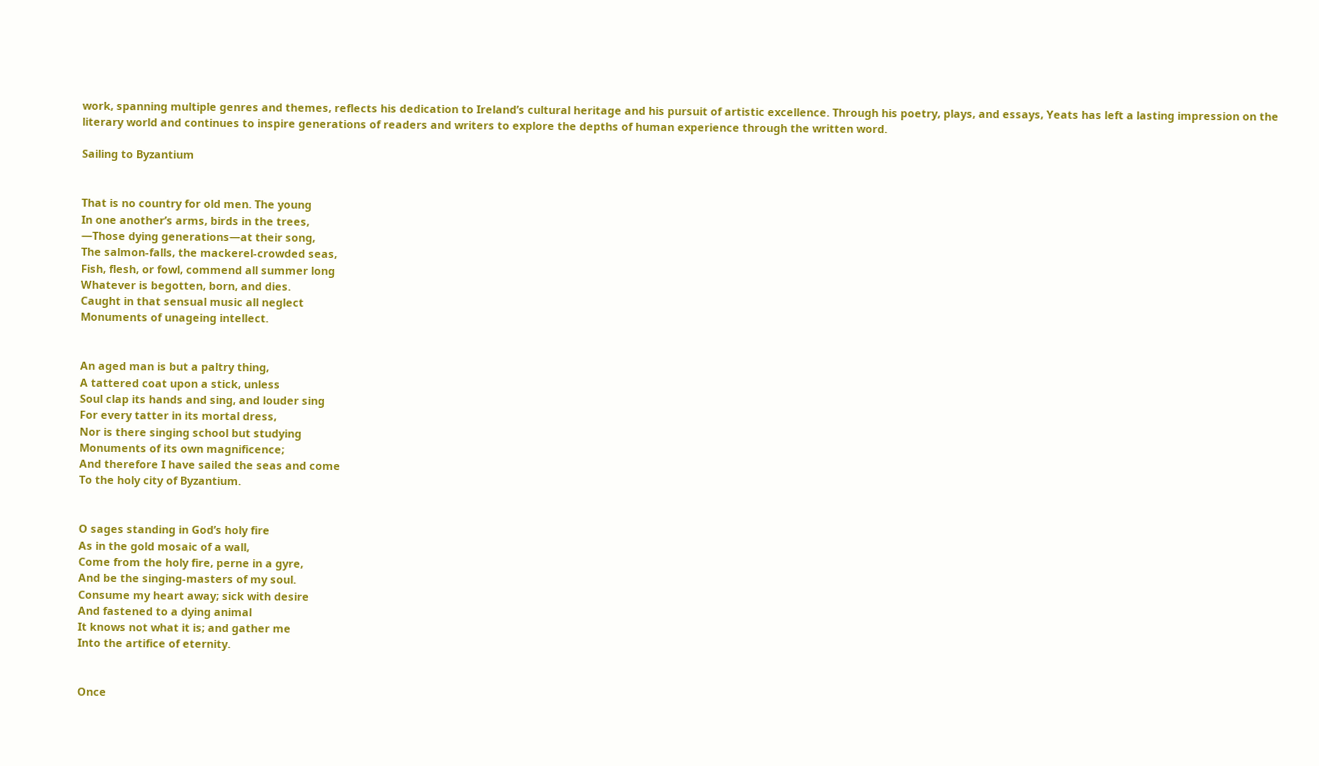work, spanning multiple genres and themes, reflects his dedication to Ireland’s cultural heritage and his pursuit of artistic excellence. Through his poetry, plays, and essays, Yeats has left a lasting impression on the literary world and continues to inspire generations of readers and writers to explore the depths of human experience through the written word.

Sailing to Byzantium


That is no country for old men. The young
In one another’s arms, birds in the trees,
—Those dying generations—at their song,
The salmon-falls, the mackerel-crowded seas,
Fish, flesh, or fowl, commend all summer long
Whatever is begotten, born, and dies.
Caught in that sensual music all neglect
Monuments of unageing intellect.


An aged man is but a paltry thing,
A tattered coat upon a stick, unless
Soul clap its hands and sing, and louder sing
For every tatter in its mortal dress,
Nor is there singing school but studying
Monuments of its own magnificence;
And therefore I have sailed the seas and come
To the holy city of Byzantium.


O sages standing in God’s holy fire
As in the gold mosaic of a wall,
Come from the holy fire, perne in a gyre,
And be the singing-masters of my soul.
Consume my heart away; sick with desire
And fastened to a dying animal
It knows not what it is; and gather me
Into the artifice of eternity.


Once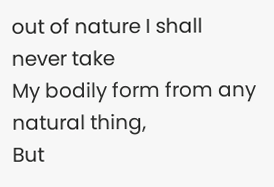out of nature I shall never take
My bodily form from any natural thing,
But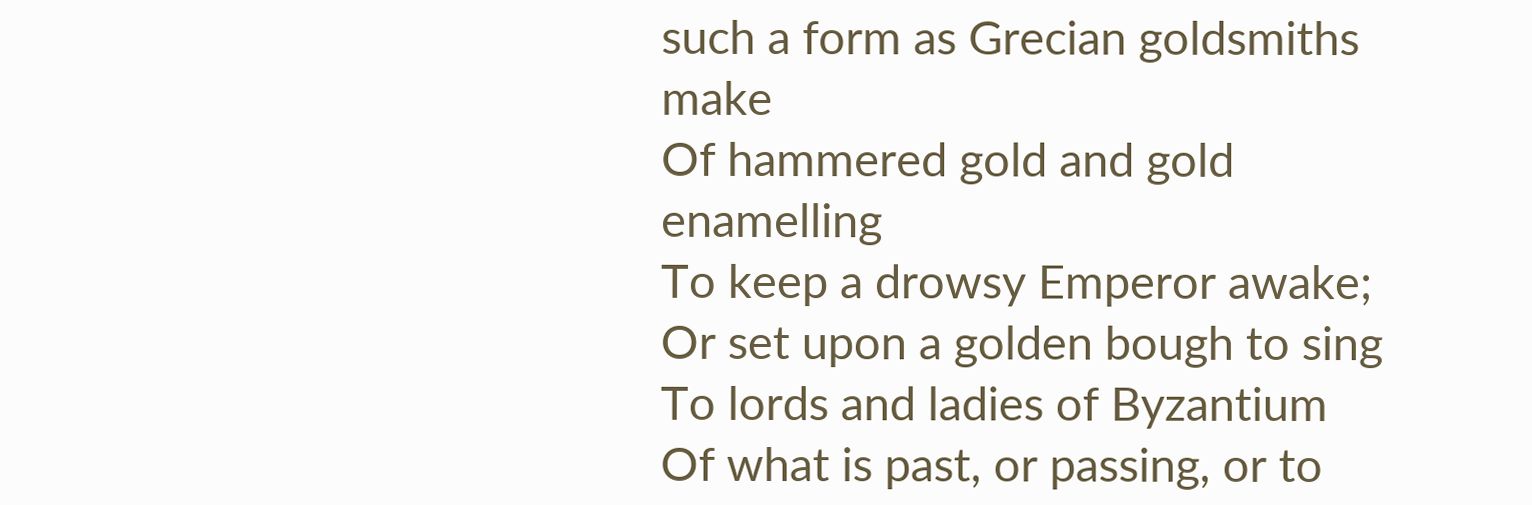such a form as Grecian goldsmiths make
Of hammered gold and gold enamelling
To keep a drowsy Emperor awake;
Or set upon a golden bough to sing
To lords and ladies of Byzantium
Of what is past, or passing, or to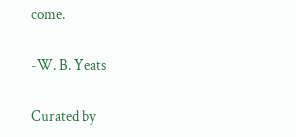come.

-W. B. Yeats

Curated by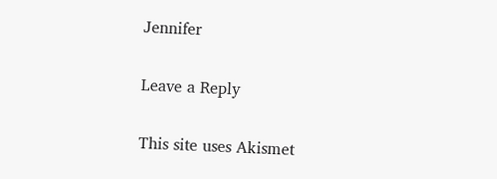Jennifer

Leave a Reply

This site uses Akismet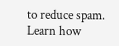to reduce spam. Learn how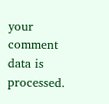your comment data is processed.